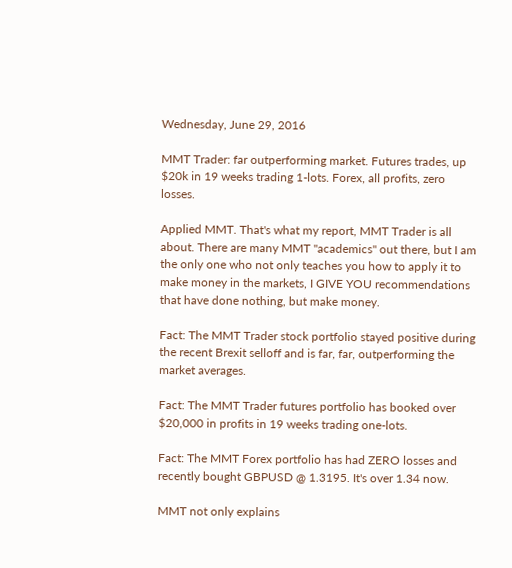Wednesday, June 29, 2016

MMT Trader: far outperforming market. Futures trades, up $20k in 19 weeks trading 1-lots. Forex, all profits, zero losses.

Applied MMT. That's what my report, MMT Trader is all about. There are many MMT "academics" out there, but I am the only one who not only teaches you how to apply it to make money in the markets, I GIVE YOU recommendations that have done nothing, but make money.

Fact: The MMT Trader stock portfolio stayed positive during the recent Brexit selloff and is far, far, outperforming the  market averages.

Fact: The MMT Trader futures portfolio has booked over $20,000 in profits in 19 weeks trading one-lots.

Fact: The MMT Forex portfolio has had ZERO losses and recently bought GBPUSD @ 1.3195. It's over 1.34 now.

MMT not only explains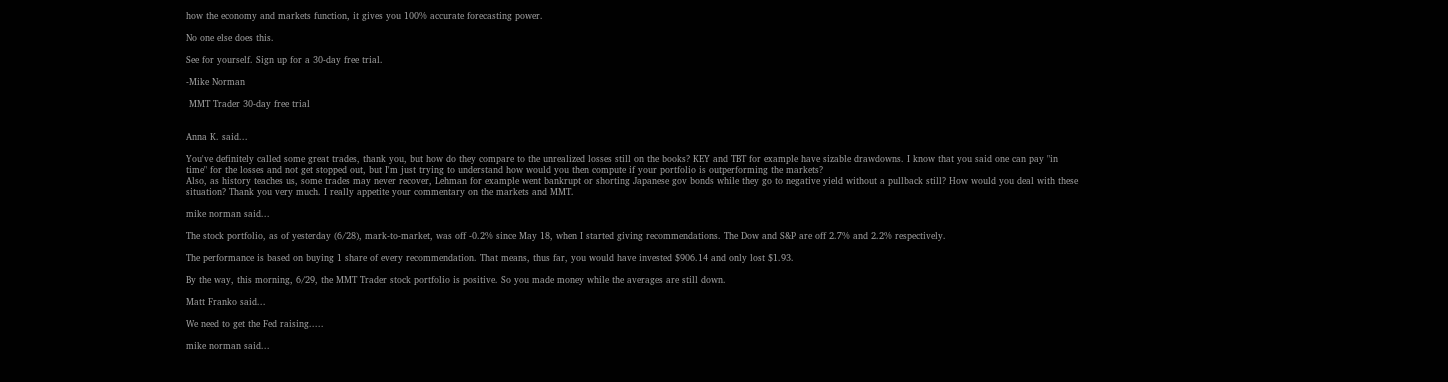how the economy and markets function, it gives you 100% accurate forecasting power.

No one else does this.

See for yourself. Sign up for a 30-day free trial.

-Mike Norman

 MMT Trader 30-day free trial


Anna K. said...

You've definitely called some great trades, thank you, but how do they compare to the unrealized losses still on the books? KEY and TBT for example have sizable drawdowns. I know that you said one can pay "in time" for the losses and not get stopped out, but I'm just trying to understand how would you then compute if your portfolio is outperforming the markets?
Also, as history teaches us, some trades may never recover, Lehman for example went bankrupt or shorting Japanese gov bonds while they go to negative yield without a pullback still? How would you deal with these situation? Thank you very much. I really appetite your commentary on the markets and MMT.

mike norman said...

The stock portfolio, as of yesterday (6/28), mark-to-market, was off -0.2% since May 18, when I started giving recommendations. The Dow and S&P are off 2.7% and 2.2% respectively.

The performance is based on buying 1 share of every recommendation. That means, thus far, you would have invested $906.14 and only lost $1.93.

By the way, this morning, 6/29, the MMT Trader stock portfolio is positive. So you made money while the averages are still down.

Matt Franko said...

We need to get the Fed raising.....

mike norman said...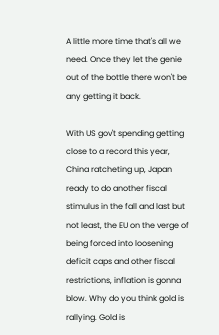A little more time that's all we need. Once they let the genie out of the bottle there won't be any getting it back.

With US gov't spending getting close to a record this year, China ratcheting up, Japan ready to do another fiscal stimulus in the fall and last but not least, the EU on the verge of being forced into loosening deficit caps and other fiscal restrictions, inflation is gonna blow. Why do you think gold is rallying. Gold is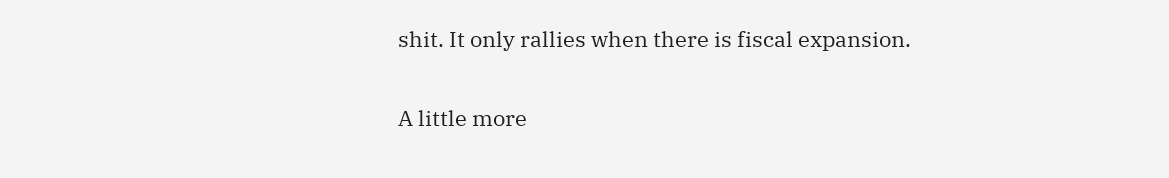shit. It only rallies when there is fiscal expansion.

A little more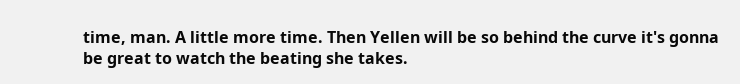time, man. A little more time. Then Yellen will be so behind the curve it's gonna be great to watch the beating she takes.